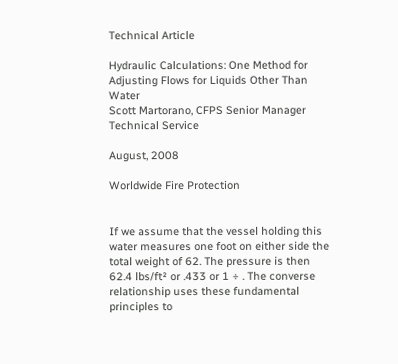Technical Article

Hydraulic Calculations: One Method for Adjusting Flows for Liquids Other Than Water
Scott Martorano, CFPS Senior Manager Technical Service

August, 2008

Worldwide Fire Protection


If we assume that the vessel holding this water measures one foot on either side the total weight of 62. The pressure is then 62.4 lbs/ft² or .433 or 1 ÷ . The converse relationship uses these fundamental principles to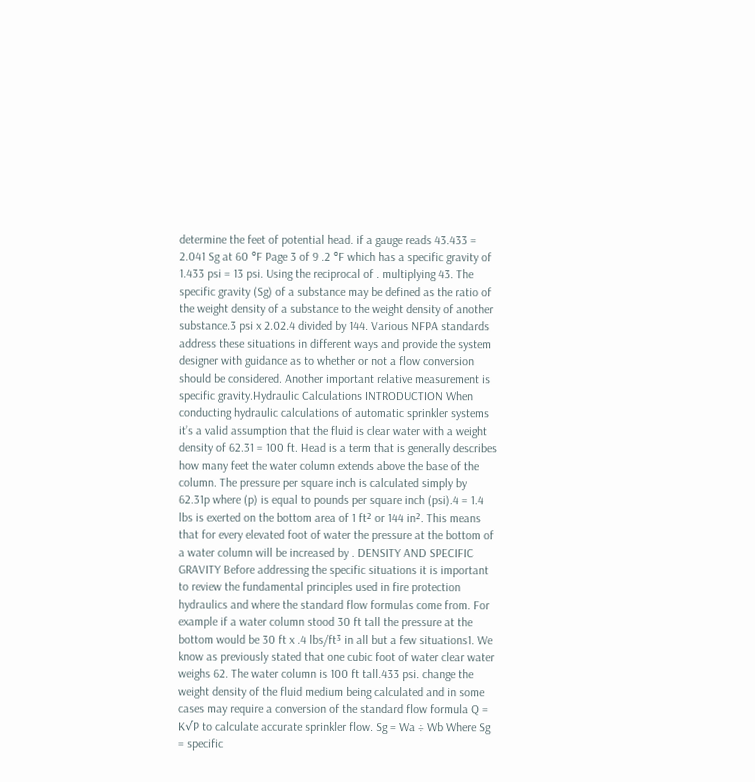determine the feet of potential head. if a gauge reads 43.433 = 2.041 Sg at 60 °F Page 3 of 9 .2 °F which has a specific gravity of 1.433 psi = 13 psi. Using the reciprocal of . multiplying 43. The specific gravity (Sg) of a substance may be defined as the ratio of the weight density of a substance to the weight density of another substance.3 psi x 2.02.4 divided by 144. Various NFPA standards address these situations in different ways and provide the system designer with guidance as to whether or not a flow conversion should be considered. Another important relative measurement is specific gravity.Hydraulic Calculations INTRODUCTION When conducting hydraulic calculations of automatic sprinkler systems it’s a valid assumption that the fluid is clear water with a weight density of 62.31 = 100 ft. Head is a term that is generally describes how many feet the water column extends above the base of the column. The pressure per square inch is calculated simply by 62.31p where (p) is equal to pounds per square inch (psi).4 = 1.4 lbs is exerted on the bottom area of 1 ft² or 144 in². This means that for every elevated foot of water the pressure at the bottom of a water column will be increased by . DENSITY AND SPECIFIC GRAVITY Before addressing the specific situations it is important to review the fundamental principles used in fire protection hydraulics and where the standard flow formulas come from. For example if a water column stood 30 ft tall the pressure at the bottom would be 30 ft x .4 lbs/ft³ in all but a few situations1. We know as previously stated that one cubic foot of water clear water weighs 62. The water column is 100 ft tall.433 psi. change the weight density of the fluid medium being calculated and in some cases may require a conversion of the standard flow formula Q = K√P to calculate accurate sprinkler flow. Sg = Wa ÷ Wb Where Sg = specific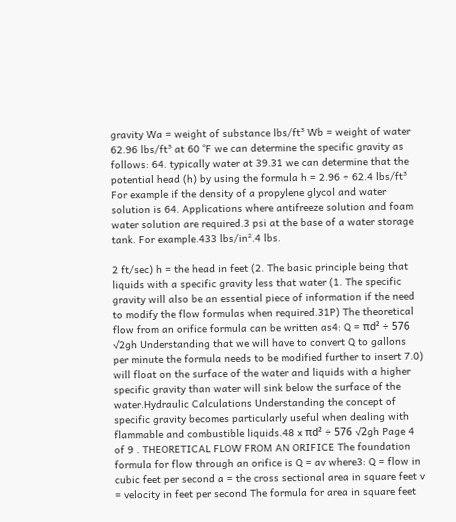gravity Wa = weight of substance lbs/ft³ Wb = weight of water 62.96 lbs/ft³ at 60 °F we can determine the specific gravity as follows: 64. typically water at 39.31 we can determine that the potential head (h) by using the formula h = 2.96 ÷ 62.4 lbs/ft³ For example if the density of a propylene glycol and water solution is 64. Applications where antifreeze solution and foam water solution are required.3 psi at the base of a water storage tank. For example.433 lbs/in².4 lbs.

2 ft/sec) h = the head in feet (2. The basic principle being that liquids with a specific gravity less that water (1. The specific gravity will also be an essential piece of information if the need to modify the flow formulas when required.31P) The theoretical flow from an orifice formula can be written as4: Q = πd² ÷ 576 √2gh Understanding that we will have to convert Q to gallons per minute the formula needs to be modified further to insert 7.0) will float on the surface of the water and liquids with a higher specific gravity than water will sink below the surface of the water.Hydraulic Calculations Understanding the concept of specific gravity becomes particularly useful when dealing with flammable and combustible liquids.48 x πd² ÷ 576 √2gh Page 4 of 9 . THEORETICAL FLOW FROM AN ORIFICE The foundation formula for flow through an orifice is Q = av where3: Q = flow in cubic feet per second a = the cross sectional area in square feet v = velocity in feet per second The formula for area in square feet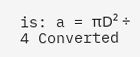is: a = πD² ÷ 4 Converted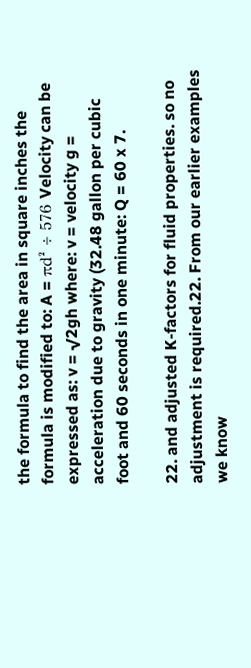the formula to find the area in square inches the formula is modified to: A = πd² ÷ 576 Velocity can be expressed as: v = √2gh where: v = velocity g = acceleration due to gravity (32.48 gallon per cubic foot and 60 seconds in one minute: Q = 60 x 7.

22. and adjusted K-factors for fluid properties. so no adjustment is required.22. From our earlier examples we know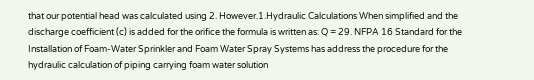that our potential head was calculated using 2. However.1.Hydraulic Calculations When simplified and the discharge coefficient (c) is added for the orifice the formula is written as: Q = 29. NFPA 16 Standard for the Installation of Foam-Water Sprinkler and Foam Water Spray Systems has address the procedure for the hydraulic calculation of piping carrying foam water solution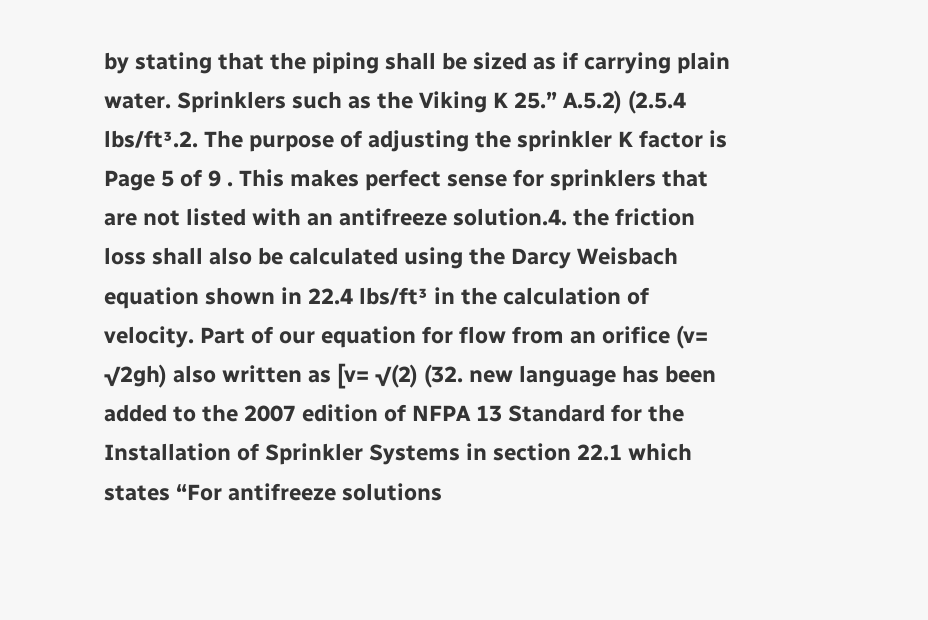by stating that the piping shall be sized as if carrying plain water. Sprinklers such as the Viking K 25.” A.5.2) (2.5.4 lbs/ft³.2. The purpose of adjusting the sprinkler K factor is Page 5 of 9 . This makes perfect sense for sprinklers that are not listed with an antifreeze solution.4. the friction loss shall also be calculated using the Darcy Weisbach equation shown in 22.4 lbs/ft³ in the calculation of velocity. Part of our equation for flow from an orifice (v= √2gh) also written as [v= √(2) (32. new language has been added to the 2007 edition of NFPA 13 Standard for the Installation of Sprinkler Systems in section 22.1 which states “For antifreeze solutions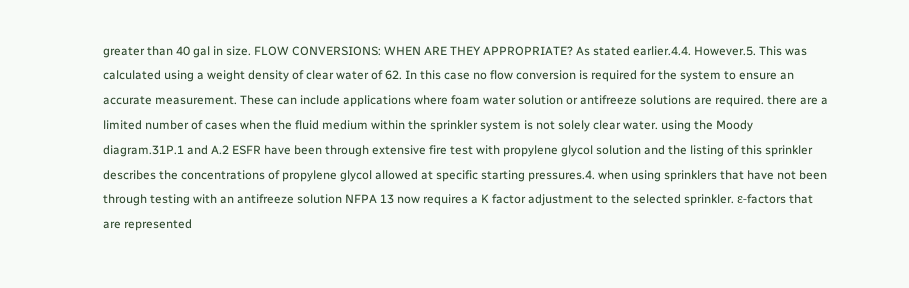greater than 40 gal in size. FLOW CONVERSIONS: WHEN ARE THEY APPROPRIATE? As stated earlier.4.4. However.5. This was calculated using a weight density of clear water of 62. In this case no flow conversion is required for the system to ensure an accurate measurement. These can include applications where foam water solution or antifreeze solutions are required. there are a limited number of cases when the fluid medium within the sprinkler system is not solely clear water. using the Moody diagram.31P.1 and A.2 ESFR have been through extensive fire test with propylene glycol solution and the listing of this sprinkler describes the concentrations of propylene glycol allowed at specific starting pressures.4. when using sprinklers that have not been through testing with an antifreeze solution NFPA 13 now requires a K factor adjustment to the selected sprinkler. ε-factors that are represented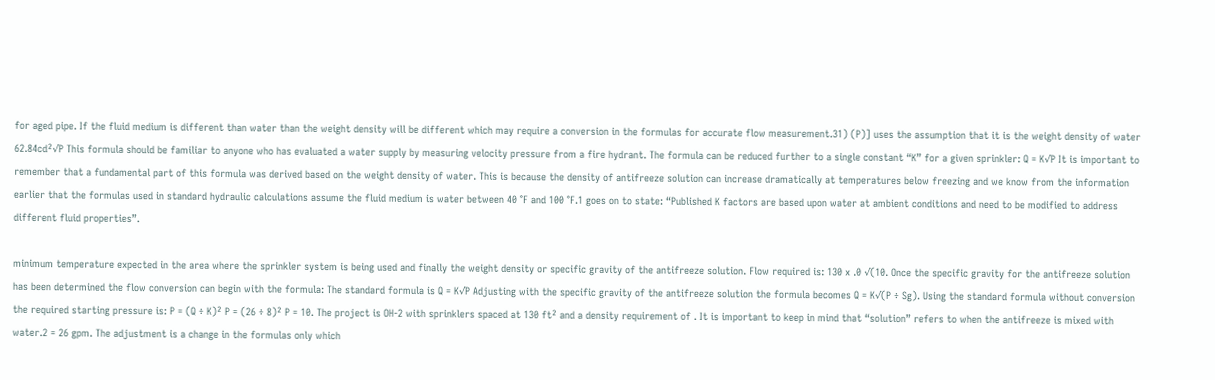for aged pipe. If the fluid medium is different than water than the weight density will be different which may require a conversion in the formulas for accurate flow measurement.31) (P)] uses the assumption that it is the weight density of water 62.84cd²√P This formula should be familiar to anyone who has evaluated a water supply by measuring velocity pressure from a fire hydrant. The formula can be reduced further to a single constant “K” for a given sprinkler: Q = K√P It is important to remember that a fundamental part of this formula was derived based on the weight density of water. This is because the density of antifreeze solution can increase dramatically at temperatures below freezing and we know from the information earlier that the formulas used in standard hydraulic calculations assume the fluid medium is water between 40 °F and 100 °F.1 goes on to state: “Published K factors are based upon water at ambient conditions and need to be modified to address different fluid properties”.

minimum temperature expected in the area where the sprinkler system is being used and finally the weight density or specific gravity of the antifreeze solution. Flow required is: 130 x .0 √(10. Once the specific gravity for the antifreeze solution has been determined the flow conversion can begin with the formula: The standard formula is Q = K√P Adjusting with the specific gravity of the antifreeze solution the formula becomes Q = K√(P ÷ Sg). Using the standard formula without conversion the required starting pressure is: P = (Q ÷ K)² P = (26 ÷ 8)² P = 10. The project is OH-2 with sprinklers spaced at 130 ft² and a density requirement of . It is important to keep in mind that “solution” refers to when the antifreeze is mixed with water.2 = 26 gpm. The adjustment is a change in the formulas only which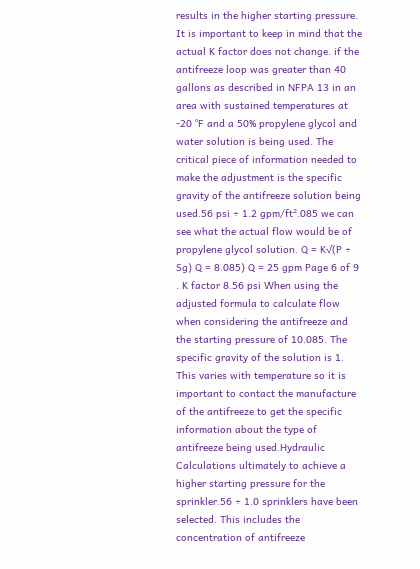results in the higher starting pressure. It is important to keep in mind that the actual K factor does not change. if the antifreeze loop was greater than 40 gallons as described in NFPA 13 in an area with sustained temperatures at -20 °F and a 50% propylene glycol and water solution is being used. The critical piece of information needed to make the adjustment is the specific gravity of the antifreeze solution being used.56 psi ÷ 1.2 gpm/ft².085 we can see what the actual flow would be of propylene glycol solution. Q = K√(P ÷ Sg) Q = 8.085) Q = 25 gpm Page 6 of 9 . K factor 8.56 psi When using the adjusted formula to calculate flow when considering the antifreeze and the starting pressure of 10.085. The specific gravity of the solution is 1. This varies with temperature so it is important to contact the manufacture of the antifreeze to get the specific information about the type of antifreeze being used.Hydraulic Calculations ultimately to achieve a higher starting pressure for the sprinkler.56 ÷ 1.0 sprinklers have been selected. This includes the concentration of antifreeze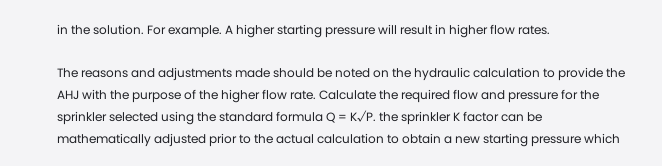in the solution. For example. A higher starting pressure will result in higher flow rates.

The reasons and adjustments made should be noted on the hydraulic calculation to provide the AHJ with the purpose of the higher flow rate. Calculate the required flow and pressure for the sprinkler selected using the standard formula Q = K√P. the sprinkler K factor can be mathematically adjusted prior to the actual calculation to obtain a new starting pressure which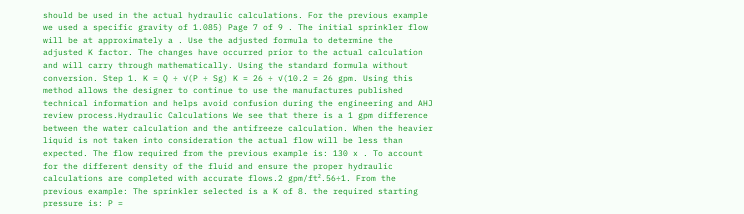should be used in the actual hydraulic calculations. For the previous example we used a specific gravity of 1.085) Page 7 of 9 . The initial sprinkler flow will be at approximately a . Use the adjusted formula to determine the adjusted K factor. The changes have occurred prior to the actual calculation and will carry through mathematically. Using the standard formula without conversion. Step 1. K = Q ÷ √(P ÷ Sg) K = 26 ÷ √(10.2 = 26 gpm. Using this method allows the designer to continue to use the manufactures published technical information and helps avoid confusion during the engineering and AHJ review process.Hydraulic Calculations We see that there is a 1 gpm difference between the water calculation and the antifreeze calculation. When the heavier liquid is not taken into consideration the actual flow will be less than expected. The flow required from the previous example is: 130 x . To account for the different density of the fluid and ensure the proper hydraulic calculations are completed with accurate flows.2 gpm/ft².56÷1. From the previous example: The sprinkler selected is a K of 8. the required starting pressure is: P =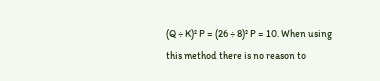(Q ÷ K)² P = (26 ÷ 8)² P = 10. When using this method there is no reason to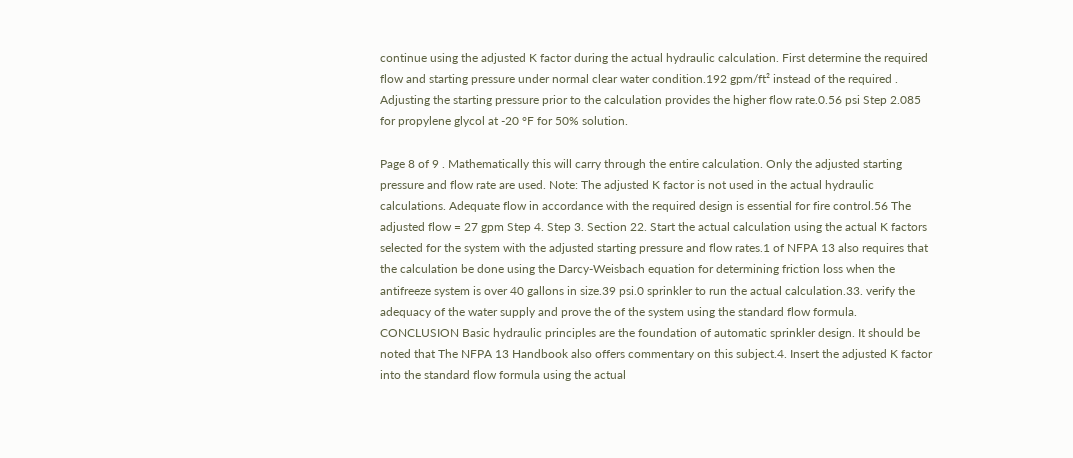continue using the adjusted K factor during the actual hydraulic calculation. First determine the required flow and starting pressure under normal clear water condition.192 gpm/ft² instead of the required . Adjusting the starting pressure prior to the calculation provides the higher flow rate.0.56 psi Step 2.085 for propylene glycol at -20 °F for 50% solution.

Page 8 of 9 . Mathematically this will carry through the entire calculation. Only the adjusted starting pressure and flow rate are used. Note: The adjusted K factor is not used in the actual hydraulic calculations. Adequate flow in accordance with the required design is essential for fire control.56 The adjusted flow = 27 gpm Step 4. Step 3. Section 22. Start the actual calculation using the actual K factors selected for the system with the adjusted starting pressure and flow rates.1 of NFPA 13 also requires that the calculation be done using the Darcy-Weisbach equation for determining friction loss when the antifreeze system is over 40 gallons in size.39 psi.0 sprinkler to run the actual calculation.33. verify the adequacy of the water supply and prove the of the system using the standard flow formula. CONCLUSION Basic hydraulic principles are the foundation of automatic sprinkler design. It should be noted that The NFPA 13 Handbook also offers commentary on this subject.4. Insert the adjusted K factor into the standard flow formula using the actual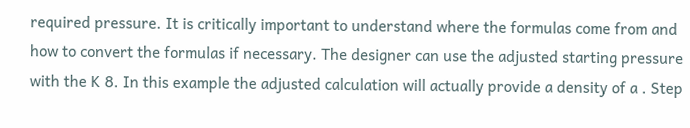required pressure. It is critically important to understand where the formulas come from and how to convert the formulas if necessary. The designer can use the adjusted starting pressure with the K 8. In this example the adjusted calculation will actually provide a density of a . Step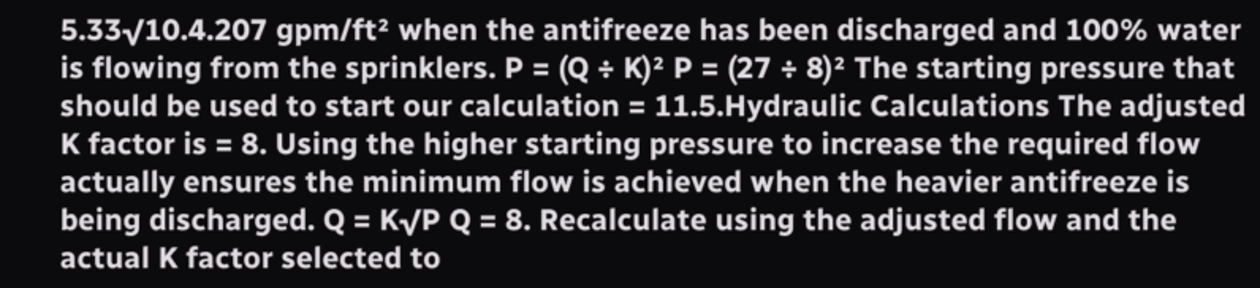5.33√10.4.207 gpm/ft² when the antifreeze has been discharged and 100% water is flowing from the sprinklers. P = (Q ÷ K)² P = (27 ÷ 8)² The starting pressure that should be used to start our calculation = 11.5.Hydraulic Calculations The adjusted K factor is = 8. Using the higher starting pressure to increase the required flow actually ensures the minimum flow is achieved when the heavier antifreeze is being discharged. Q = K√P Q = 8. Recalculate using the adjusted flow and the actual K factor selected to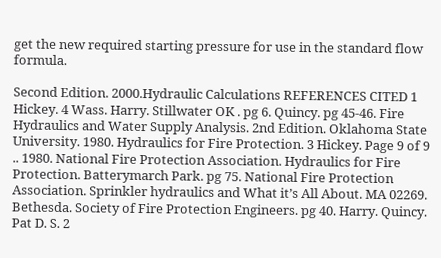get the new required starting pressure for use in the standard flow formula.

Second Edition. 2000.Hydraulic Calculations REFERENCES CITED 1 Hickey. 4 Wass. Harry. Stillwater OK . pg 6. Quincy. pg 45-46. Fire Hydraulics and Water Supply Analysis. 2nd Edition. Oklahoma State University. 1980. Hydraulics for Fire Protection. 3 Hickey. Page 9 of 9 .. 1980. National Fire Protection Association. Hydraulics for Fire Protection. Batterymarch Park. pg 75. National Fire Protection Association. Sprinkler hydraulics and What it’s All About. MA 02269. Bethesda. Society of Fire Protection Engineers. pg 40. Harry. Quincy. Pat D. S. 2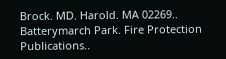Brock. MD. Harold. MA 02269.. Batterymarch Park. Fire Protection Publications..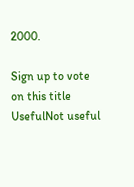2000.

Sign up to vote on this title
UsefulNot useful